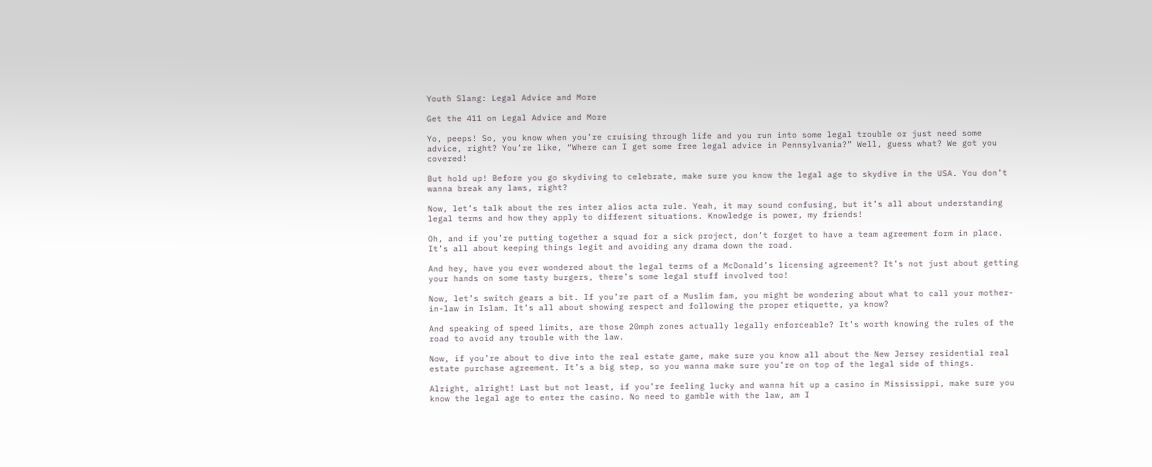Youth Slang: Legal Advice and More

Get the 411 on Legal Advice and More

Yo, peeps! So, you know when you’re cruising through life and you run into some legal trouble or just need some advice, right? You’re like, “Where can I get some free legal advice in Pennsylvania?” Well, guess what? We got you covered!

But hold up! Before you go skydiving to celebrate, make sure you know the legal age to skydive in the USA. You don’t wanna break any laws, right?

Now, let’s talk about the res inter alios acta rule. Yeah, it may sound confusing, but it’s all about understanding legal terms and how they apply to different situations. Knowledge is power, my friends!

Oh, and if you’re putting together a squad for a sick project, don’t forget to have a team agreement form in place. It’s all about keeping things legit and avoiding any drama down the road.

And hey, have you ever wondered about the legal terms of a McDonald’s licensing agreement? It’s not just about getting your hands on some tasty burgers, there’s some legal stuff involved too!

Now, let’s switch gears a bit. If you’re part of a Muslim fam, you might be wondering about what to call your mother-in-law in Islam. It’s all about showing respect and following the proper etiquette, ya know?

And speaking of speed limits, are those 20mph zones actually legally enforceable? It’s worth knowing the rules of the road to avoid any trouble with the law.

Now, if you’re about to dive into the real estate game, make sure you know all about the New Jersey residential real estate purchase agreement. It’s a big step, so you wanna make sure you’re on top of the legal side of things.

Alright, alright! Last but not least, if you’re feeling lucky and wanna hit up a casino in Mississippi, make sure you know the legal age to enter the casino. No need to gamble with the law, am I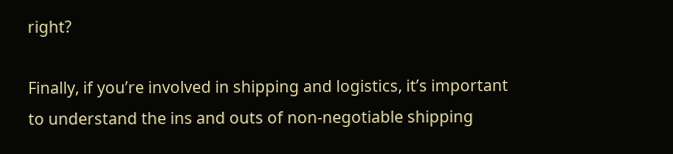right?

Finally, if you’re involved in shipping and logistics, it’s important to understand the ins and outs of non-negotiable shipping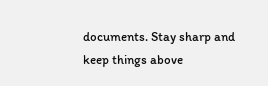documents. Stay sharp and keep things above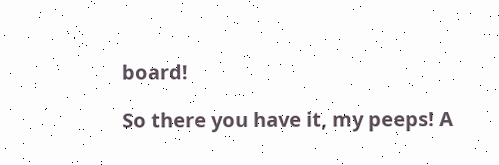board!

So there you have it, my peeps! A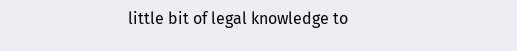little bit of legal knowledge to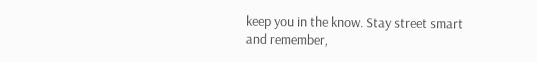keep you in the know. Stay street smart and remember,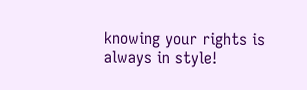knowing your rights is always in style!